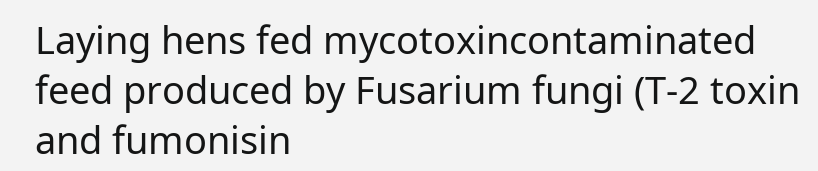Laying hens fed mycotoxincontaminated feed produced by Fusarium fungi (T-2 toxin and fumonisin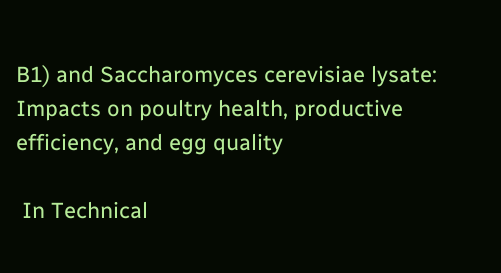B1) and Saccharomyces cerevisiae lysate: Impacts on poultry health, productive efficiency, and egg quality

 In Technical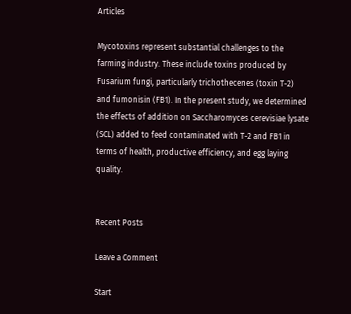Articles

Mycotoxins represent substantial challenges to the farming industry. These include toxins produced by Fusarium fungi, particularly trichothecenes (toxin T-2) and fumonisin (FB1). In the present study, we determined the effects of addition on Saccharomyces cerevisiae lysate (SCL) added to feed contaminated with T-2 and FB1 in terms of health, productive efficiency, and egg laying quality.


Recent Posts

Leave a Comment

Start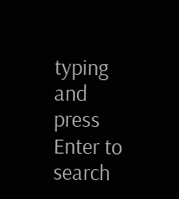typing and press Enter to search